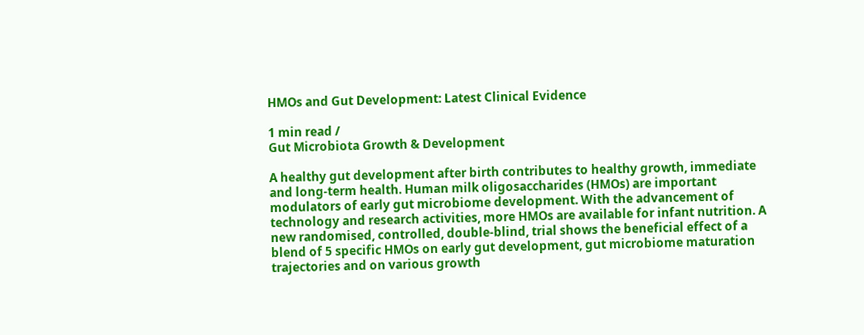HMOs and Gut Development: Latest Clinical Evidence

1 min read /
Gut Microbiota Growth & Development

A healthy gut development after birth contributes to healthy growth, immediate and long-term health. Human milk oligosaccharides (HMOs) are important modulators of early gut microbiome development. With the advancement of technology and research activities, more HMOs are available for infant nutrition. A new randomised, controlled, double-blind, trial shows the beneficial effect of a blend of 5 specific HMOs on early gut development, gut microbiome maturation trajectories and on various growth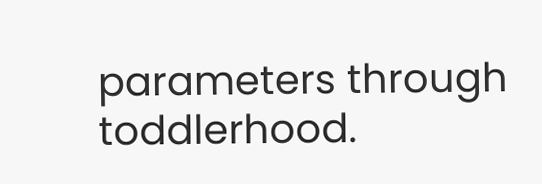parameters through toddlerhood.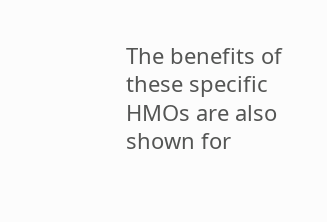The benefits of these specific HMOs are also shown for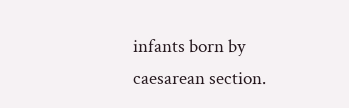infants born by caesarean section.